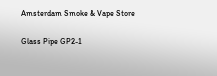Amsterdam Smoke & Vape Store

Glass Pipe GP2-1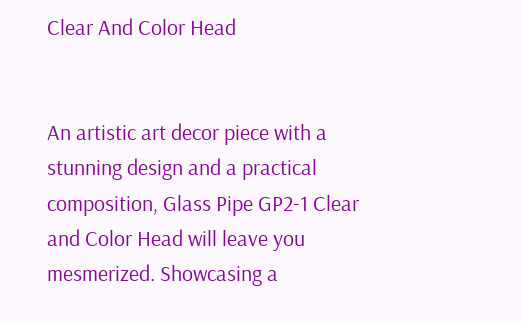Clear And Color Head


An artistic art decor piece with a stunning design and a practical composition, Glass Pipe GP2-1 Clear and Color Head will leave you mesmerized. Showcasing a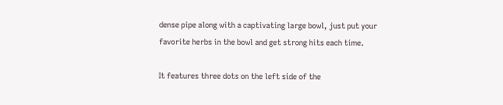dense pipe along with a captivating large bowl, just put your favorite herbs in the bowl and get strong hits each time.

It features three dots on the left side of the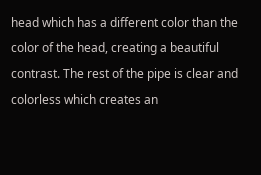head which has a different color than the color of the head, creating a beautiful contrast. The rest of the pipe is clear and colorless which creates an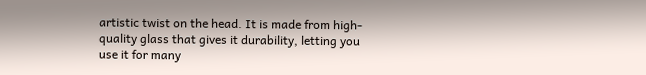artistic twist on the head. It is made from high-quality glass that gives it durability, letting you use it for many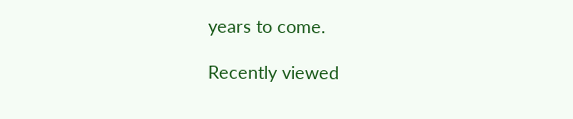years to come.

Recently viewed